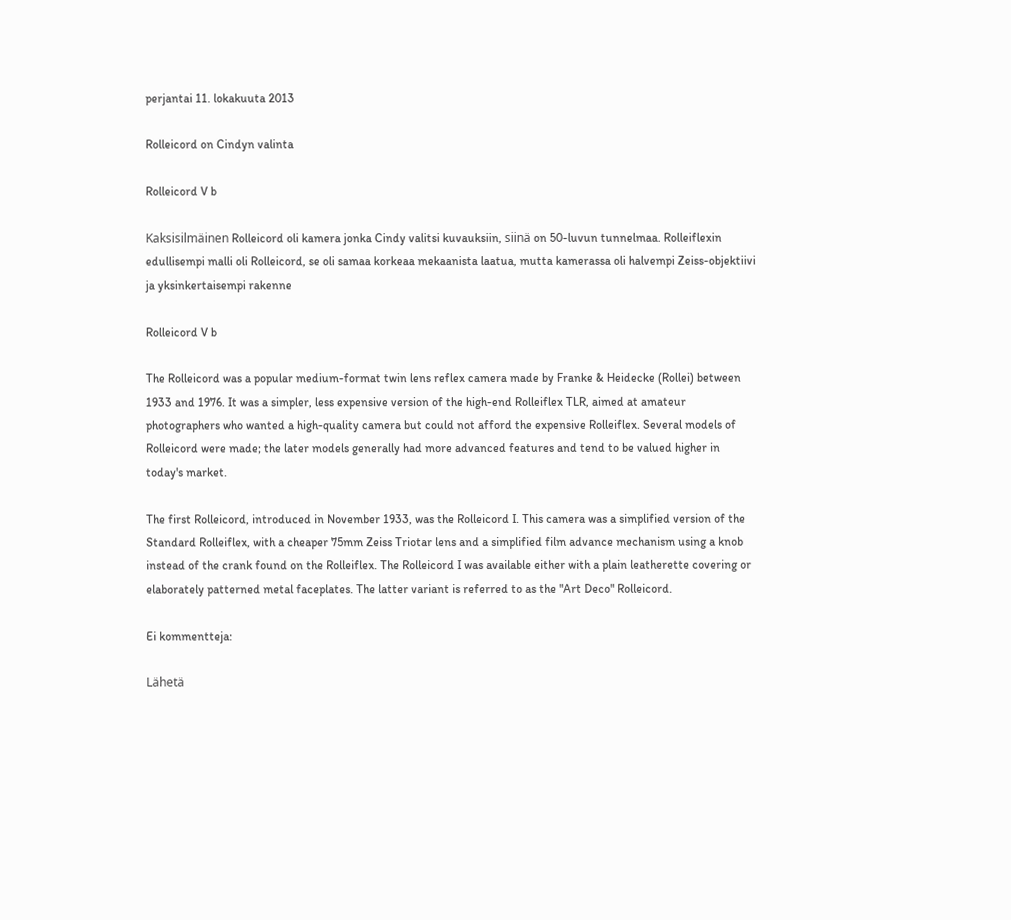perjantai 11. lokakuuta 2013

Rolleicord on Cindyn valinta

Rolleicord V b

Kaksisilmäinen Rolleicord oli kamera jonka Cindy valitsi kuvauksiin, siinä on 50-luvun tunnelmaa. Rolleiflexin edullisempi malli oli Rolleicord, se oli samaa korkeaa mekaanista laatua, mutta kamerassa oli halvempi Zeiss-objektiivi ja yksinkertaisempi rakenne

Rolleicord V b

The Rolleicord was a popular medium-format twin lens reflex camera made by Franke & Heidecke (Rollei) between 1933 and 1976. It was a simpler, less expensive version of the high-end Rolleiflex TLR, aimed at amateur photographers who wanted a high-quality camera but could not afford the expensive Rolleiflex. Several models of Rolleicord were made; the later models generally had more advanced features and tend to be valued higher in today's market.

The first Rolleicord, introduced in November 1933, was the Rolleicord I. This camera was a simplified version of the Standard Rolleiflex, with a cheaper 75mm Zeiss Triotar lens and a simplified film advance mechanism using a knob instead of the crank found on the Rolleiflex. The Rolleicord I was available either with a plain leatherette covering or elaborately patterned metal faceplates. The latter variant is referred to as the "Art Deco" Rolleicord.

Ei kommentteja:

Lähetä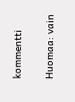kommentti

Huomaa: vain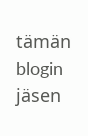tämän blogin jäsen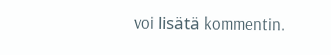voi lisätä kommentin.